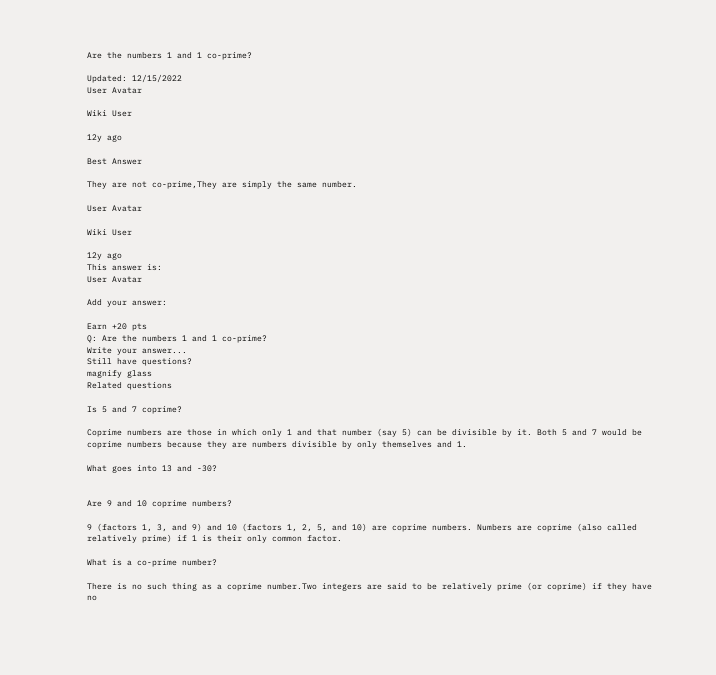Are the numbers 1 and 1 co-prime?

Updated: 12/15/2022
User Avatar

Wiki User

12y ago

Best Answer

They are not co-prime,They are simply the same number.

User Avatar

Wiki User

12y ago
This answer is:
User Avatar

Add your answer:

Earn +20 pts
Q: Are the numbers 1 and 1 co-prime?
Write your answer...
Still have questions?
magnify glass
Related questions

Is 5 and 7 coprime?

Coprime numbers are those in which only 1 and that number (say 5) can be divisible by it. Both 5 and 7 would be coprime numbers because they are numbers divisible by only themselves and 1.

What goes into 13 and -30?


Are 9 and 10 coprime numbers?

9 (factors 1, 3, and 9) and 10 (factors 1, 2, 5, and 10) are coprime numbers. Numbers are coprime (also called relatively prime) if 1 is their only common factor.

What is a co-prime number?

There is no such thing as a coprime number.Two integers are said to be relatively prime (or coprime) if they have no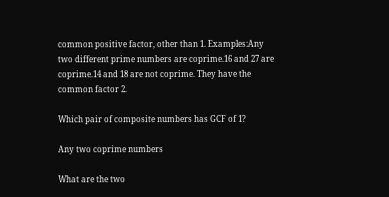common positive factor, other than 1. Examples:Any two different prime numbers are coprime.16 and 27 are coprime.14 and 18 are not coprime. They have the common factor 2.

Which pair of composite numbers has GCF of 1?

Any two coprime numbers

What are the two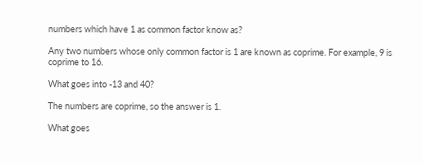numbers which have 1 as common factor know as?

Any two numbers whose only common factor is 1 are known as coprime. For example, 9 is coprime to 16.

What goes into -13 and 40?

The numbers are coprime, so the answer is 1.

What goes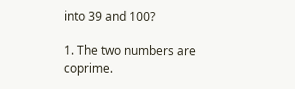into 39 and 100?

1. The two numbers are coprime.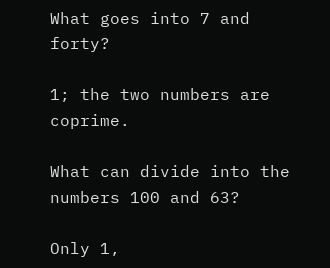What goes into 7 and forty?

1; the two numbers are coprime.

What can divide into the numbers 100 and 63?

Only 1,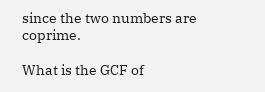since the two numbers are coprime.

What is the GCF of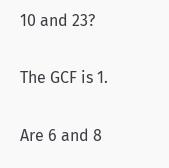10 and 23?

The GCF is 1.

Are 6 and 8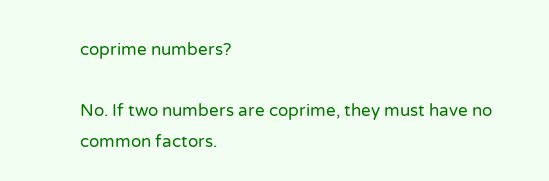coprime numbers?

No. If two numbers are coprime, they must have no common factors.